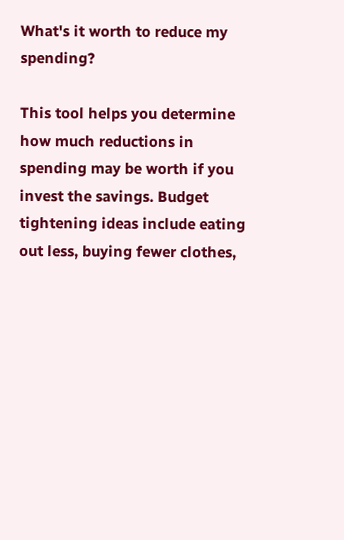What's it worth to reduce my spending?

This tool helps you determine how much reductions in spending may be worth if you invest the savings. Budget tightening ideas include eating out less, buying fewer clothes,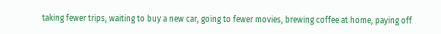taking fewer trips, waiting to buy a new car, going to fewer movies, brewing coffee at home, paying off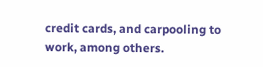credit cards, and carpooling to work, among others.